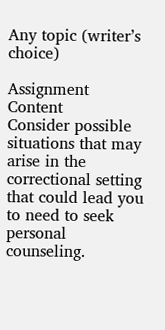Any topic (writer’s choice)

Assignment Content
Consider possible situations that may arise in the correctional setting that could lead you to need to seek personal counseling.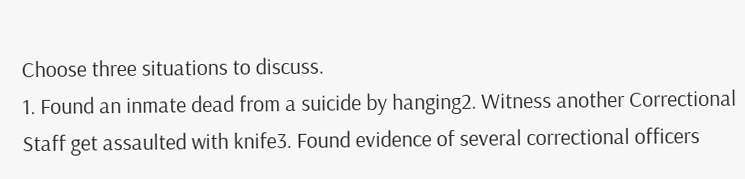Choose three situations to discuss.
1. Found an inmate dead from a suicide by hanging2. Witness another Correctional Staff get assaulted with knife3. Found evidence of several correctional officers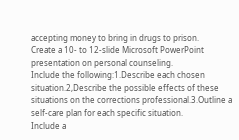accepting money to bring in drugs to prison.
Create a 10- to 12-slide Microsoft PowerPoint presentation on personal counseling.
Include the following:1.Describe each chosen situation.2,Describe the possible effects of these situations on the corrections professional.3.Outline a self-care plan for each specific situation.
Include a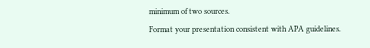minimum of two sources.
Format your presentation consistent with APA guidelines.